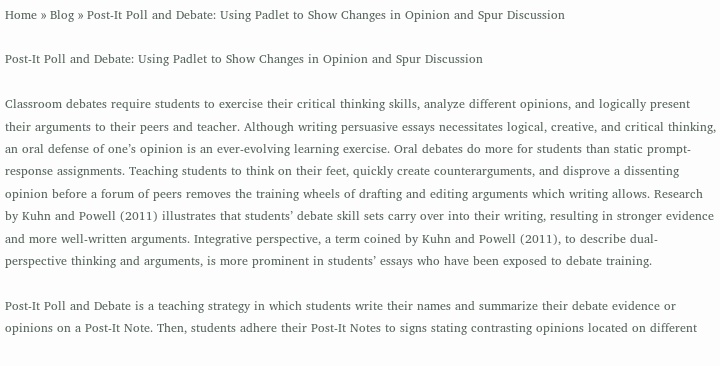Home » Blog » Post-It Poll and Debate: Using Padlet to Show Changes in Opinion and Spur Discussion

Post-It Poll and Debate: Using Padlet to Show Changes in Opinion and Spur Discussion

Classroom debates require students to exercise their critical thinking skills, analyze different opinions, and logically present their arguments to their peers and teacher. Although writing persuasive essays necessitates logical, creative, and critical thinking, an oral defense of one’s opinion is an ever-evolving learning exercise. Oral debates do more for students than static prompt-response assignments. Teaching students to think on their feet, quickly create counterarguments, and disprove a dissenting opinion before a forum of peers removes the training wheels of drafting and editing arguments which writing allows. Research by Kuhn and Powell (2011) illustrates that students’ debate skill sets carry over into their writing, resulting in stronger evidence and more well-written arguments. Integrative perspective, a term coined by Kuhn and Powell (2011), to describe dual-perspective thinking and arguments, is more prominent in students’ essays who have been exposed to debate training.

Post-It Poll and Debate is a teaching strategy in which students write their names and summarize their debate evidence or opinions on a Post-It Note. Then, students adhere their Post-It Notes to signs stating contrasting opinions located on different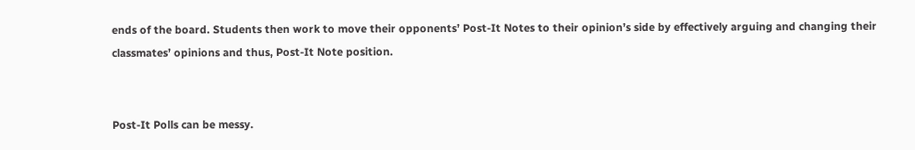ends of the board. Students then work to move their opponents’ Post-It Notes to their opinion’s side by effectively arguing and changing their classmates’ opinions and thus, Post-It Note position.


Post-It Polls can be messy.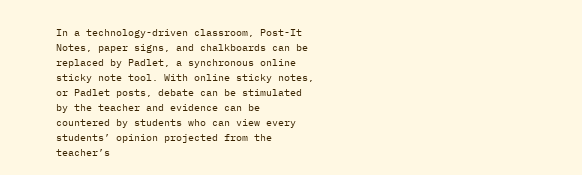In a technology-driven classroom, Post-It Notes, paper signs, and chalkboards can be replaced by Padlet, a synchronous online sticky note tool. With online sticky notes, or Padlet posts, debate can be stimulated by the teacher and evidence can be countered by students who can view every students’ opinion projected from the teacher’s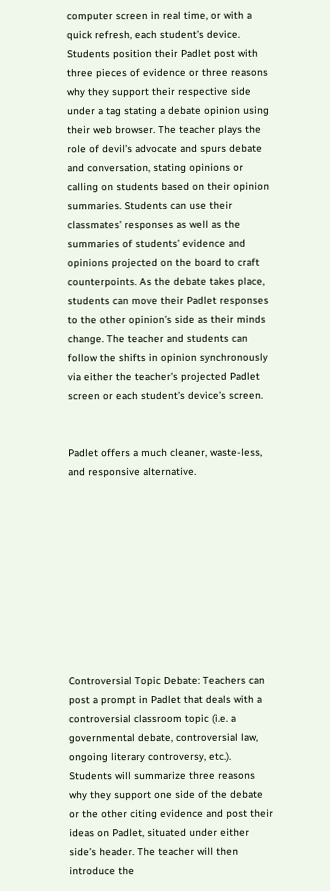computer screen in real time, or with a quick refresh, each student’s device. Students position their Padlet post with three pieces of evidence or three reasons why they support their respective side under a tag stating a debate opinion using their web browser. The teacher plays the role of devil’s advocate and spurs debate and conversation, stating opinions or calling on students based on their opinion summaries. Students can use their classmates’ responses as well as the summaries of students’ evidence and opinions projected on the board to craft counterpoints. As the debate takes place, students can move their Padlet responses to the other opinion’s side as their minds change. The teacher and students can follow the shifts in opinion synchronously via either the teacher’s projected Padlet screen or each student’s device’s screen.


Padlet offers a much cleaner, waste-less, and responsive alternative.










Controversial Topic Debate: Teachers can post a prompt in Padlet that deals with a controversial classroom topic (i.e. a governmental debate, controversial law, ongoing literary controversy, etc.). Students will summarize three reasons why they support one side of the debate or the other citing evidence and post their ideas on Padlet, situated under either side’s header. The teacher will then introduce the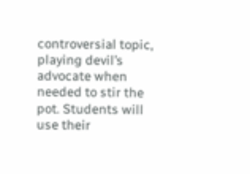controversial topic, playing devil’s advocate when needed to stir the pot. Students will use their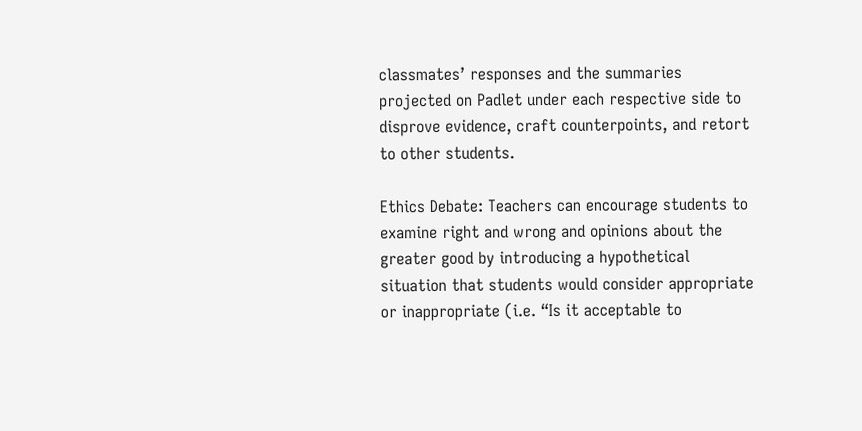classmates’ responses and the summaries projected on Padlet under each respective side to disprove evidence, craft counterpoints, and retort to other students.

Ethics Debate: Teachers can encourage students to examine right and wrong and opinions about the greater good by introducing a hypothetical situation that students would consider appropriate or inappropriate (i.e. “Is it acceptable to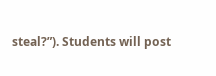steal?”). Students will post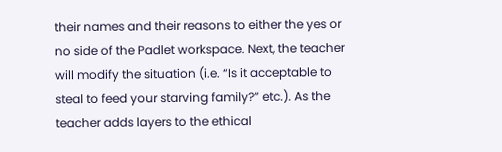their names and their reasons to either the yes or no side of the Padlet workspace. Next, the teacher will modify the situation (i.e. “Is it acceptable to steal to feed your starving family?” etc.). As the teacher adds layers to the ethical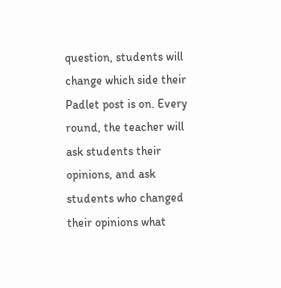question, students will change which side their Padlet post is on. Every round, the teacher will ask students their opinions, and ask students who changed their opinions what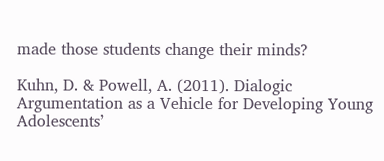made those students change their minds?

Kuhn, D. & Powell, A. (2011). Dialogic Argumentation as a Vehicle for Developing Young Adolescents’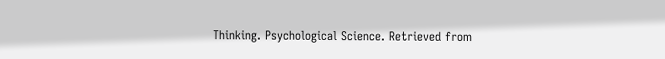Thinking. Psychological Science. Retrieved from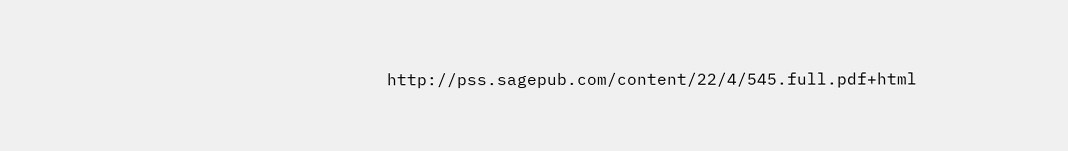http://pss.sagepub.com/content/22/4/545.full.pdf+html